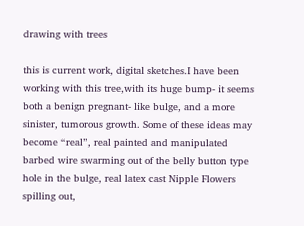drawing with trees

this is current work, digital sketches.I have been working with this tree,with its huge bump- it seems both a benign pregnant- like bulge, and a more sinister, tumorous growth. Some of these ideas may become “real”, real painted and manipulated barbed wire swarming out of the belly button type hole in the bulge, real latex cast Nipple Flowers spilling out,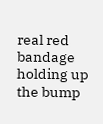real red bandage holding up the bump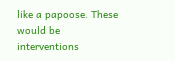like a papoose. These would be interventions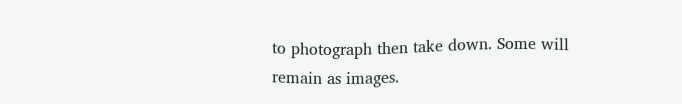to photograph then take down. Some will remain as images.